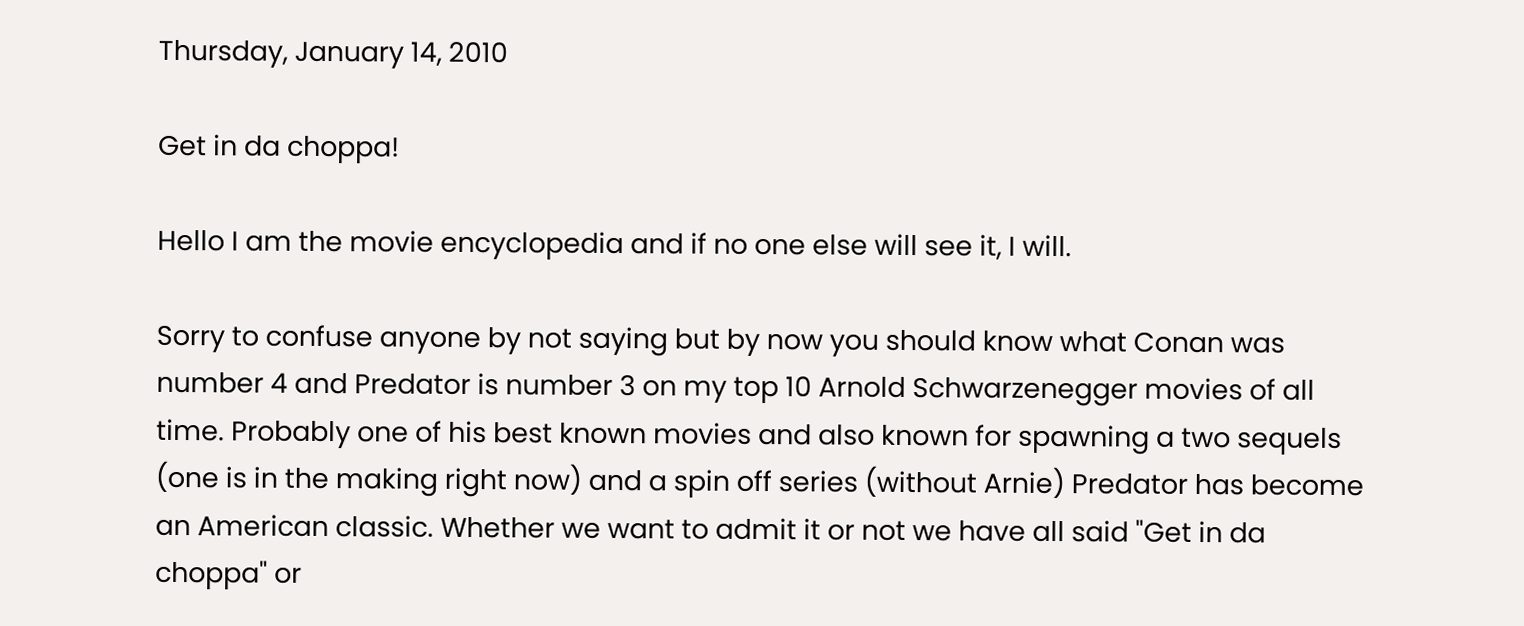Thursday, January 14, 2010

Get in da choppa!

Hello I am the movie encyclopedia and if no one else will see it, I will.

Sorry to confuse anyone by not saying but by now you should know what Conan was number 4 and Predator is number 3 on my top 10 Arnold Schwarzenegger movies of all time. Probably one of his best known movies and also known for spawning a two sequels (one is in the making right now) and a spin off series (without Arnie) Predator has become an American classic. Whether we want to admit it or not we have all said "Get in da choppa" or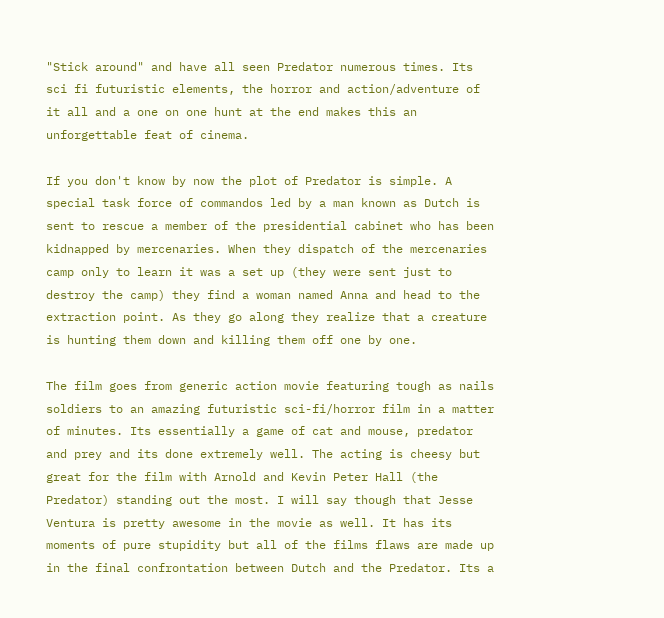"Stick around" and have all seen Predator numerous times. Its sci fi futuristic elements, the horror and action/adventure of it all and a one on one hunt at the end makes this an unforgettable feat of cinema.

If you don't know by now the plot of Predator is simple. A special task force of commandos led by a man known as Dutch is sent to rescue a member of the presidential cabinet who has been kidnapped by mercenaries. When they dispatch of the mercenaries camp only to learn it was a set up (they were sent just to destroy the camp) they find a woman named Anna and head to the extraction point. As they go along they realize that a creature is hunting them down and killing them off one by one.

The film goes from generic action movie featuring tough as nails soldiers to an amazing futuristic sci-fi/horror film in a matter of minutes. Its essentially a game of cat and mouse, predator and prey and its done extremely well. The acting is cheesy but great for the film with Arnold and Kevin Peter Hall (the Predator) standing out the most. I will say though that Jesse Ventura is pretty awesome in the movie as well. It has its moments of pure stupidity but all of the films flaws are made up in the final confrontation between Dutch and the Predator. Its a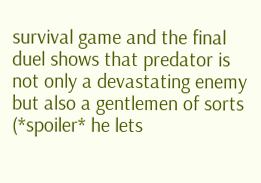survival game and the final duel shows that predator is not only a devastating enemy but also a gentlemen of sorts (*spoiler* he lets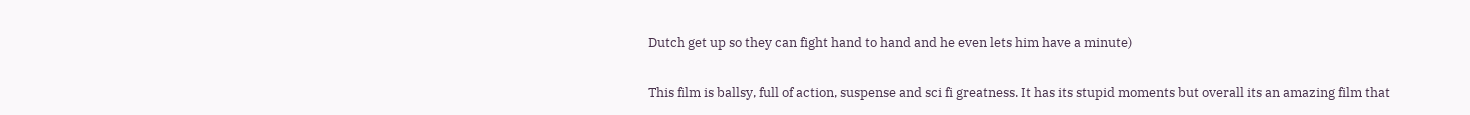Dutch get up so they can fight hand to hand and he even lets him have a minute)

This film is ballsy, full of action, suspense and sci fi greatness. It has its stupid moments but overall its an amazing film that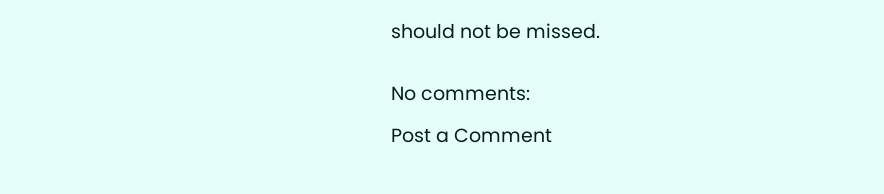should not be missed.


No comments:

Post a Comment